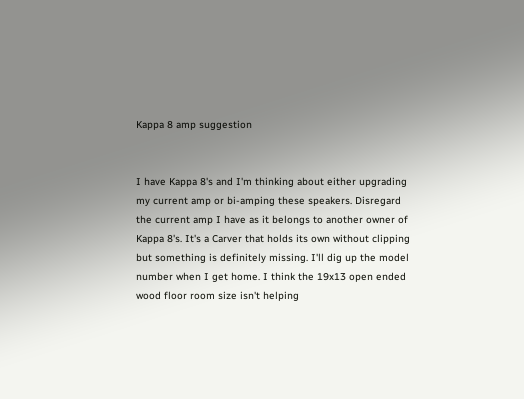Kappa 8 amp suggestion


I have Kappa 8's and I'm thinking about either upgrading my current amp or bi-amping these speakers. Disregard the current amp I have as it belongs to another owner of Kappa 8's. It's a Carver that holds its own without clipping but something is definitely missing. I'll dig up the model number when I get home. I think the 19x13 open ended wood floor room size isn't helping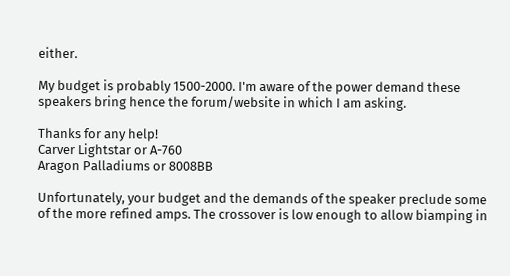either.

My budget is probably 1500-2000. I'm aware of the power demand these speakers bring hence the forum/website in which I am asking.

Thanks for any help!
Carver Lightstar or A-760
Aragon Palladiums or 8008BB

Unfortunately, your budget and the demands of the speaker preclude some of the more refined amps. The crossover is low enough to allow biamping in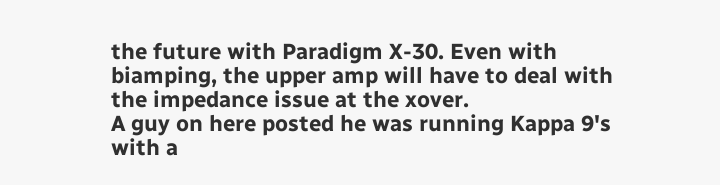the future with Paradigm X-30. Even with biamping, the upper amp will have to deal with the impedance issue at the xover.
A guy on here posted he was running Kappa 9's with a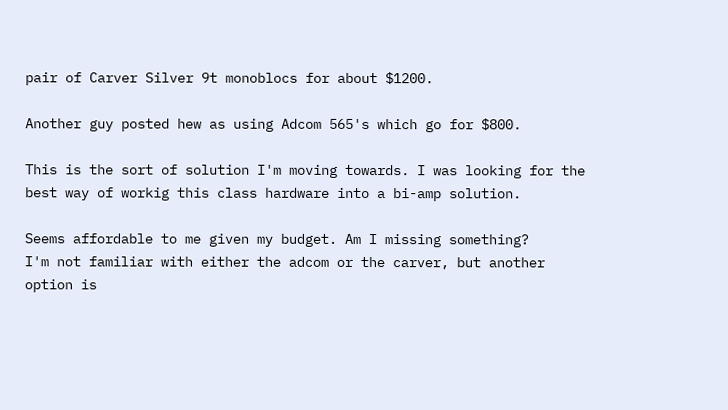pair of Carver Silver 9t monoblocs for about $1200.

Another guy posted hew as using Adcom 565's which go for $800.

This is the sort of solution I'm moving towards. I was looking for the best way of workig this class hardware into a bi-amp solution.

Seems affordable to me given my budget. Am I missing something?
I'm not familiar with either the adcom or the carver, but another option is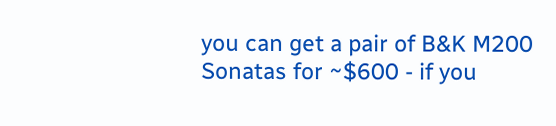you can get a pair of B&K M200 Sonatas for ~$600 - if you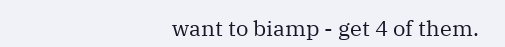want to biamp - get 4 of them.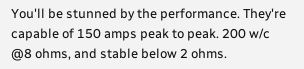You'll be stunned by the performance. They're capable of 150 amps peak to peak. 200 w/c @8 ohms, and stable below 2 ohms.